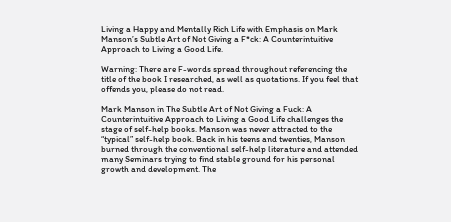Living a Happy and Mentally Rich Life with Emphasis on Mark Manson’s Subtle Art of Not Giving a F*ck: A Counterintuitive Approach to Living a Good Life.

Warning: There are F-words spread throughout referencing the title of the book I researched, as well as quotations. If you feel that offends you, please do not read.

Mark Manson in The Subtle Art of Not Giving a Fuck: A Counterintuitive Approach to Living a Good Life challenges the stage of self-help books. Manson was never attracted to the “typical” self-help book. Back in his teens and twenties, Manson burned through the conventional self-help literature and attended many Seminars trying to find stable ground for his personal growth and development. The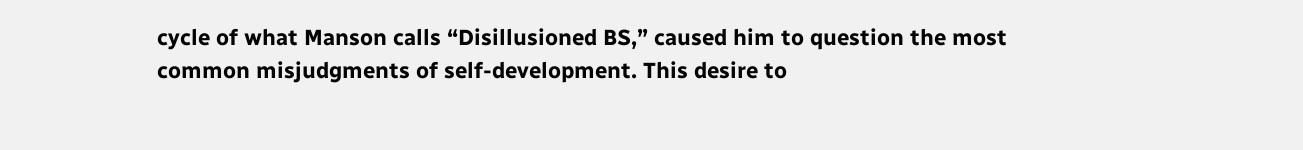cycle of what Manson calls “Disillusioned BS,” caused him to question the most common misjudgments of self-development. This desire to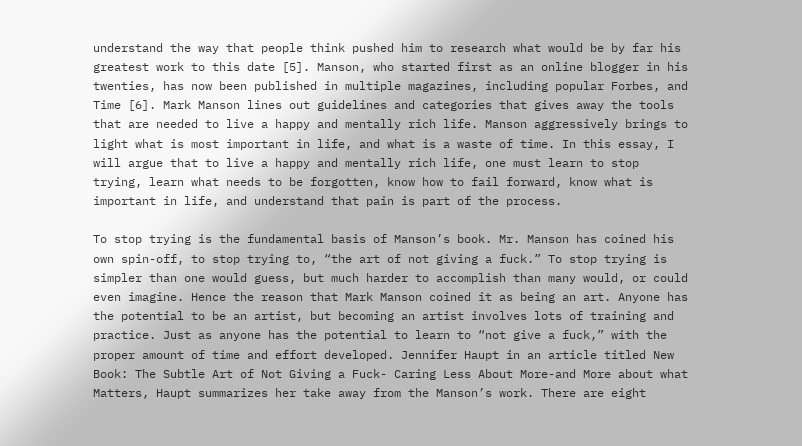understand the way that people think pushed him to research what would be by far his greatest work to this date [5]. Manson, who started first as an online blogger in his twenties, has now been published in multiple magazines, including popular Forbes, and Time [6]. Mark Manson lines out guidelines and categories that gives away the tools that are needed to live a happy and mentally rich life. Manson aggressively brings to light what is most important in life, and what is a waste of time. In this essay, I will argue that to live a happy and mentally rich life, one must learn to stop trying, learn what needs to be forgotten, know how to fail forward, know what is important in life, and understand that pain is part of the process.

To stop trying is the fundamental basis of Manson’s book. Mr. Manson has coined his own spin-off, to stop trying to, “the art of not giving a fuck.” To stop trying is simpler than one would guess, but much harder to accomplish than many would, or could even imagine. Hence the reason that Mark Manson coined it as being an art. Anyone has the potential to be an artist, but becoming an artist involves lots of training and practice. Just as anyone has the potential to learn to “not give a fuck,” with the proper amount of time and effort developed. Jennifer Haupt in an article titled New Book: The Subtle Art of Not Giving a Fuck- Caring Less About More-and More about what Matters, Haupt summarizes her take away from the Manson’s work. There are eight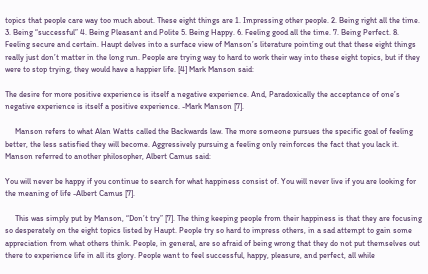topics that people care way too much about. These eight things are 1. Impressing other people. 2. Being right all the time. 3. Being “successful” 4. Being Pleasant and Polite 5. Being Happy. 6. Feeling good all the time. 7. Being Perfect. 8. Feeling secure and certain. Haupt delves into a surface view of Manson’s literature pointing out that these eight things really just don’t matter in the long run. People are trying way to hard to work their way into these eight topics, but if they were to stop trying, they would have a happier life. [4] Mark Manson said:

The desire for more positive experience is itself a negative experience. And, Paradoxically the acceptance of one’s negative experience is itself a positive experience. -Mark Manson [7].

     Manson refers to what Alan Watts called the Backwards law. The more someone pursues the specific goal of feeling better, the less satisfied they will become. Aggressively pursuing a feeling only reinforces the fact that you lack it. Manson referred to another philosopher, Albert Camus said:

You will never be happy if you continue to search for what happiness consist of. You will never live if you are looking for the meaning of life -Albert Camus [7].

     This was simply put by Manson, “Don’t try” [7]. The thing keeping people from their happiness is that they are focusing so desperately on the eight topics listed by Haupt. People try so hard to impress others, in a sad attempt to gain some appreciation from what others think. People, in general, are so afraid of being wrong that they do not put themselves out there to experience life in all its glory. People want to feel successful, happy, pleasure, and perfect, all while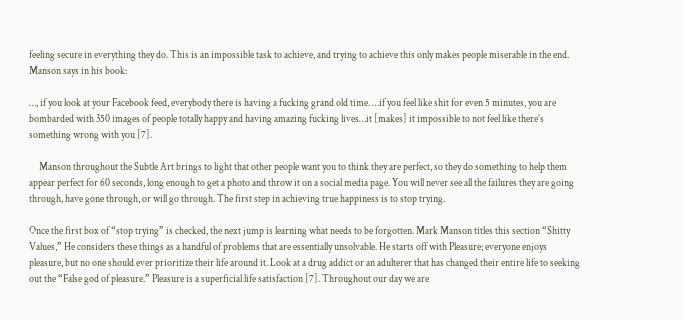feeling secure in everything they do. This is an impossible task to achieve, and trying to achieve this only makes people miserable in the end. Manson says in his book:

…, if you look at your Facebook feed, everybody there is having a fucking grand old time. …if you feel like shit for even 5 minutes, you are bombarded with 350 images of people totally happy and having amazing fucking lives…it [makes] it impossible to not feel like there’s something wrong with you [7].

     Manson throughout the Subtle Art brings to light that other people want you to think they are perfect, so they do something to help them appear perfect for 60 seconds, long enough to get a photo and throw it on a social media page. You will never see all the failures they are going through, have gone through, or will go through. The first step in achieving true happiness is to stop trying.

Once the first box of “stop trying” is checked, the next jump is learning what needs to be forgotten. Mark Manson titles this section “Shitty Values,” He considers these things as a handful of problems that are essentially unsolvable. He starts off with Pleasure; everyone enjoys pleasure, but no one should ever prioritize their life around it. Look at a drug addict or an adulterer that has changed their entire life to seeking out the “False god of pleasure.” Pleasure is a superficial life satisfaction [7]. Throughout our day we are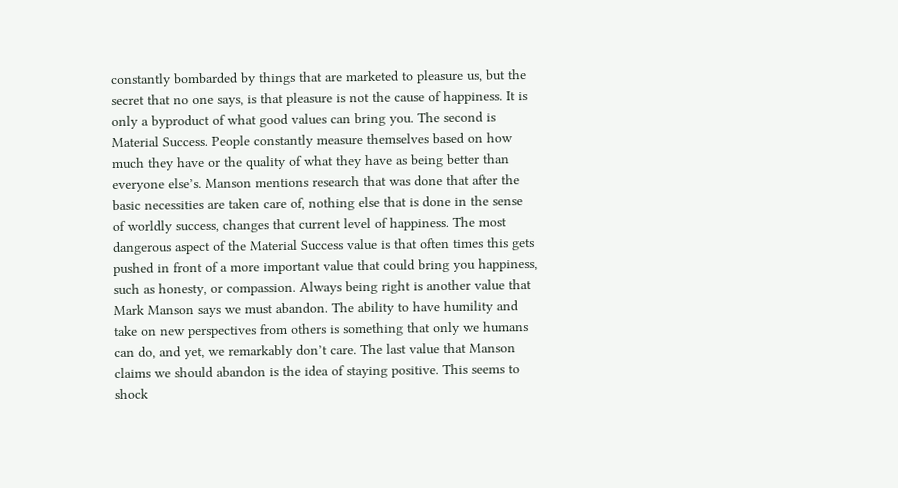constantly bombarded by things that are marketed to pleasure us, but the secret that no one says, is that pleasure is not the cause of happiness. It is only a byproduct of what good values can bring you. The second is Material Success. People constantly measure themselves based on how much they have or the quality of what they have as being better than everyone else’s. Manson mentions research that was done that after the basic necessities are taken care of, nothing else that is done in the sense of worldly success, changes that current level of happiness. The most dangerous aspect of the Material Success value is that often times this gets pushed in front of a more important value that could bring you happiness, such as honesty, or compassion. Always being right is another value that Mark Manson says we must abandon. The ability to have humility and take on new perspectives from others is something that only we humans can do, and yet, we remarkably don’t care. The last value that Manson claims we should abandon is the idea of staying positive. This seems to shock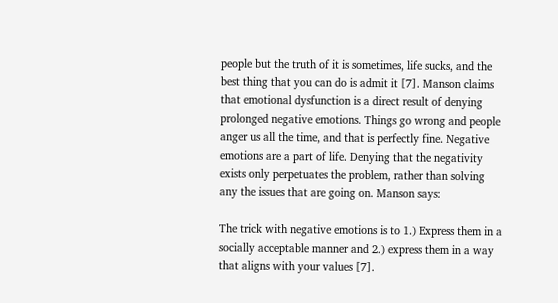people but the truth of it is sometimes, life sucks, and the best thing that you can do is admit it [7]. Manson claims that emotional dysfunction is a direct result of denying prolonged negative emotions. Things go wrong and people anger us all the time, and that is perfectly fine. Negative emotions are a part of life. Denying that the negativity exists only perpetuates the problem, rather than solving any the issues that are going on. Manson says:

The trick with negative emotions is to 1.) Express them in a socially acceptable manner and 2.) express them in a way that aligns with your values [7].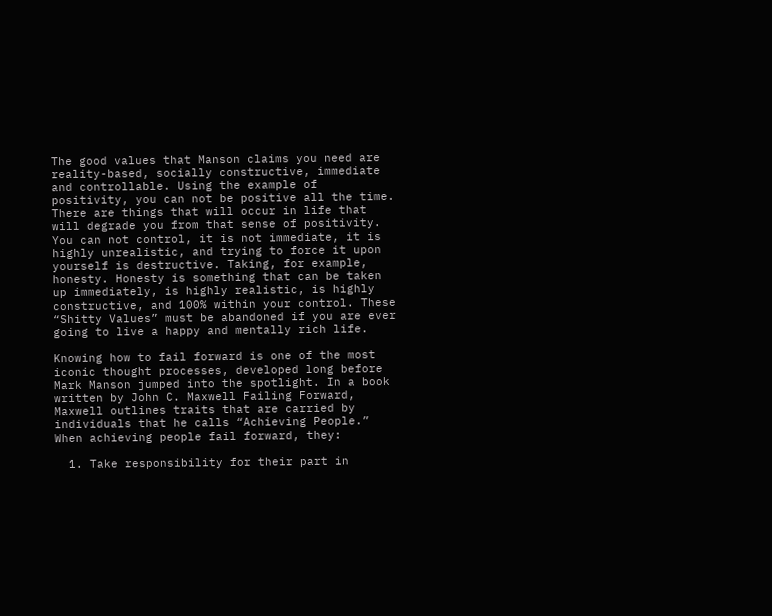The good values that Manson claims you need are reality-based, socially constructive, immediate and controllable. Using the example of positivity, you can not be positive all the time. There are things that will occur in life that will degrade you from that sense of positivity. You can not control, it is not immediate, it is highly unrealistic, and trying to force it upon yourself is destructive. Taking, for example, honesty. Honesty is something that can be taken up immediately, is highly realistic, is highly constructive, and 100% within your control. These “Shitty Values” must be abandoned if you are ever going to live a happy and mentally rich life.

Knowing how to fail forward is one of the most iconic thought processes, developed long before Mark Manson jumped into the spotlight. In a book written by John C. Maxwell Failing Forward, Maxwell outlines traits that are carried by individuals that he calls “Achieving People.” When achieving people fail forward, they:

  1. Take responsibility for their part in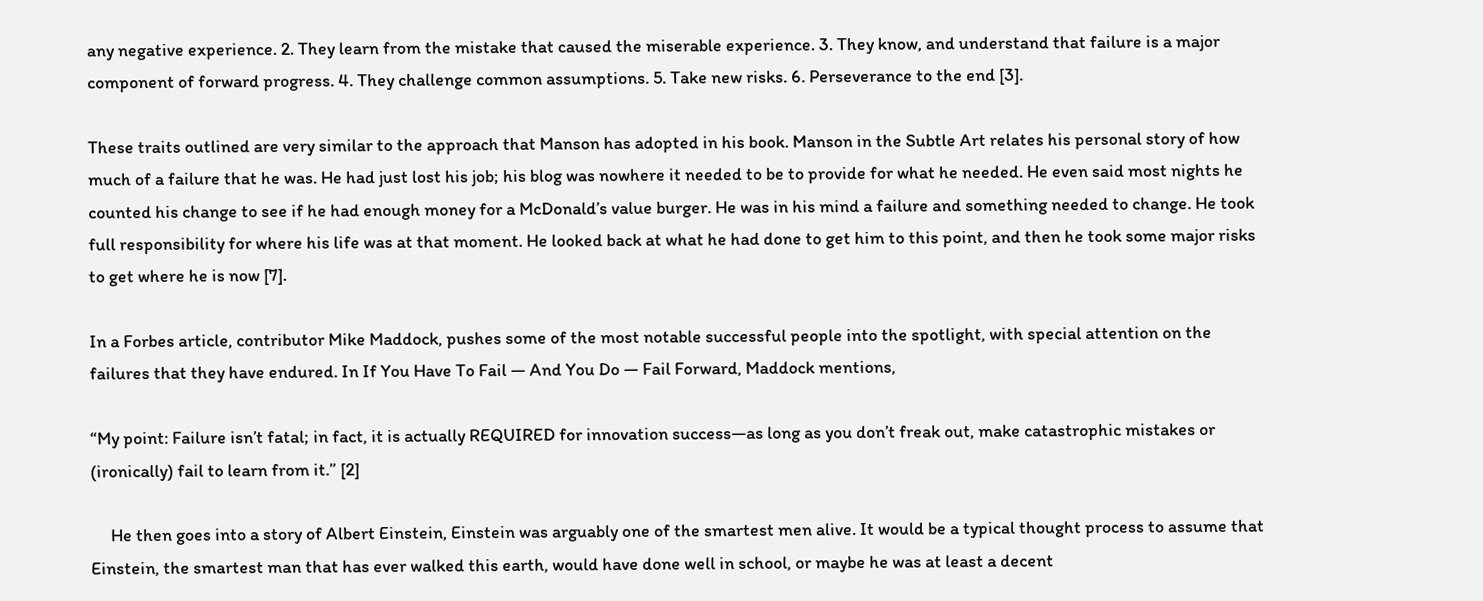any negative experience. 2. They learn from the mistake that caused the miserable experience. 3. They know, and understand that failure is a major component of forward progress. 4. They challenge common assumptions. 5. Take new risks. 6. Perseverance to the end [3].

These traits outlined are very similar to the approach that Manson has adopted in his book. Manson in the Subtle Art relates his personal story of how much of a failure that he was. He had just lost his job; his blog was nowhere it needed to be to provide for what he needed. He even said most nights he counted his change to see if he had enough money for a McDonald’s value burger. He was in his mind a failure and something needed to change. He took full responsibility for where his life was at that moment. He looked back at what he had done to get him to this point, and then he took some major risks to get where he is now [7].

In a Forbes article, contributor Mike Maddock, pushes some of the most notable successful people into the spotlight, with special attention on the failures that they have endured. In If You Have To Fail — And You Do — Fail Forward, Maddock mentions,

“My point: Failure isn’t fatal; in fact, it is actually REQUIRED for innovation success—as long as you don’t freak out, make catastrophic mistakes or (ironically) fail to learn from it.” [2]

     He then goes into a story of Albert Einstein, Einstein was arguably one of the smartest men alive. It would be a typical thought process to assume that Einstein, the smartest man that has ever walked this earth, would have done well in school, or maybe he was at least a decent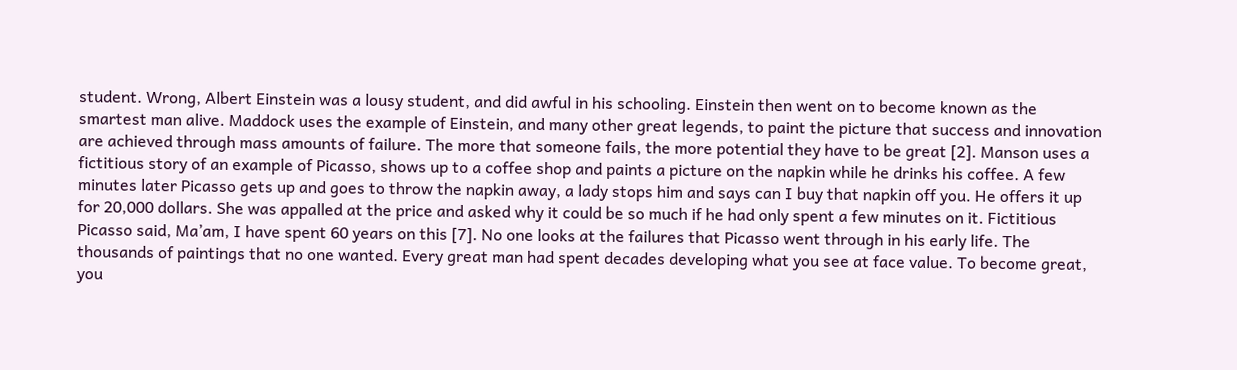student. Wrong, Albert Einstein was a lousy student, and did awful in his schooling. Einstein then went on to become known as the smartest man alive. Maddock uses the example of Einstein, and many other great legends, to paint the picture that success and innovation are achieved through mass amounts of failure. The more that someone fails, the more potential they have to be great [2]. Manson uses a fictitious story of an example of Picasso, shows up to a coffee shop and paints a picture on the napkin while he drinks his coffee. A few minutes later Picasso gets up and goes to throw the napkin away, a lady stops him and says can I buy that napkin off you. He offers it up for 20,000 dollars. She was appalled at the price and asked why it could be so much if he had only spent a few minutes on it. Fictitious Picasso said, Ma’am, I have spent 60 years on this [7]. No one looks at the failures that Picasso went through in his early life. The thousands of paintings that no one wanted. Every great man had spent decades developing what you see at face value. To become great, you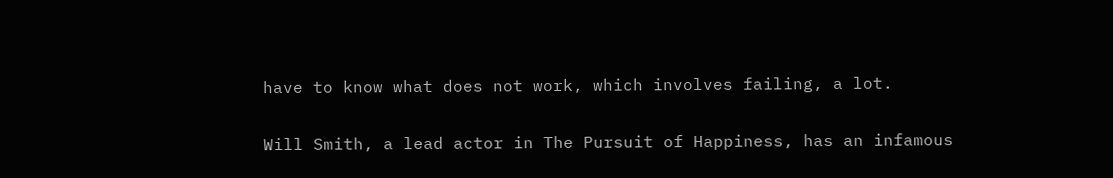have to know what does not work, which involves failing, a lot.

Will Smith, a lead actor in The Pursuit of Happiness, has an infamous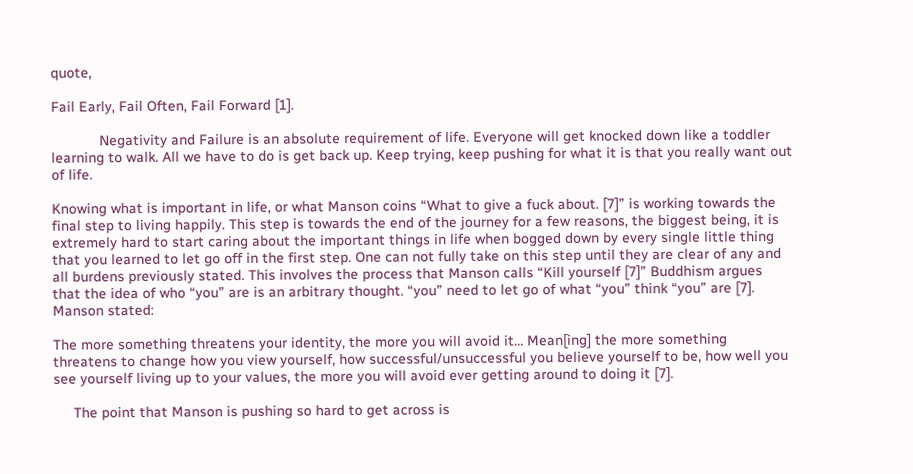quote,

Fail Early, Fail Often, Fail Forward [1].

            Negativity and Failure is an absolute requirement of life. Everyone will get knocked down like a toddler learning to walk. All we have to do is get back up. Keep trying, keep pushing for what it is that you really want out of life.

Knowing what is important in life, or what Manson coins “What to give a fuck about. [7]” is working towards the final step to living happily. This step is towards the end of the journey for a few reasons, the biggest being, it is extremely hard to start caring about the important things in life when bogged down by every single little thing that you learned to let go off in the first step. One can not fully take on this step until they are clear of any and all burdens previously stated. This involves the process that Manson calls “Kill yourself [7]” Buddhism argues that the idea of who “you” are is an arbitrary thought. “you” need to let go of what “you” think “you” are [7].  Manson stated:

The more something threatens your identity, the more you will avoid it… Mean[ing] the more something threatens to change how you view yourself, how successful/unsuccessful you believe yourself to be, how well you see yourself living up to your values, the more you will avoid ever getting around to doing it [7].

     The point that Manson is pushing so hard to get across is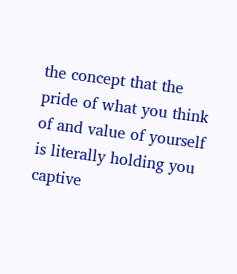the concept that the pride of what you think of and value of yourself is literally holding you captive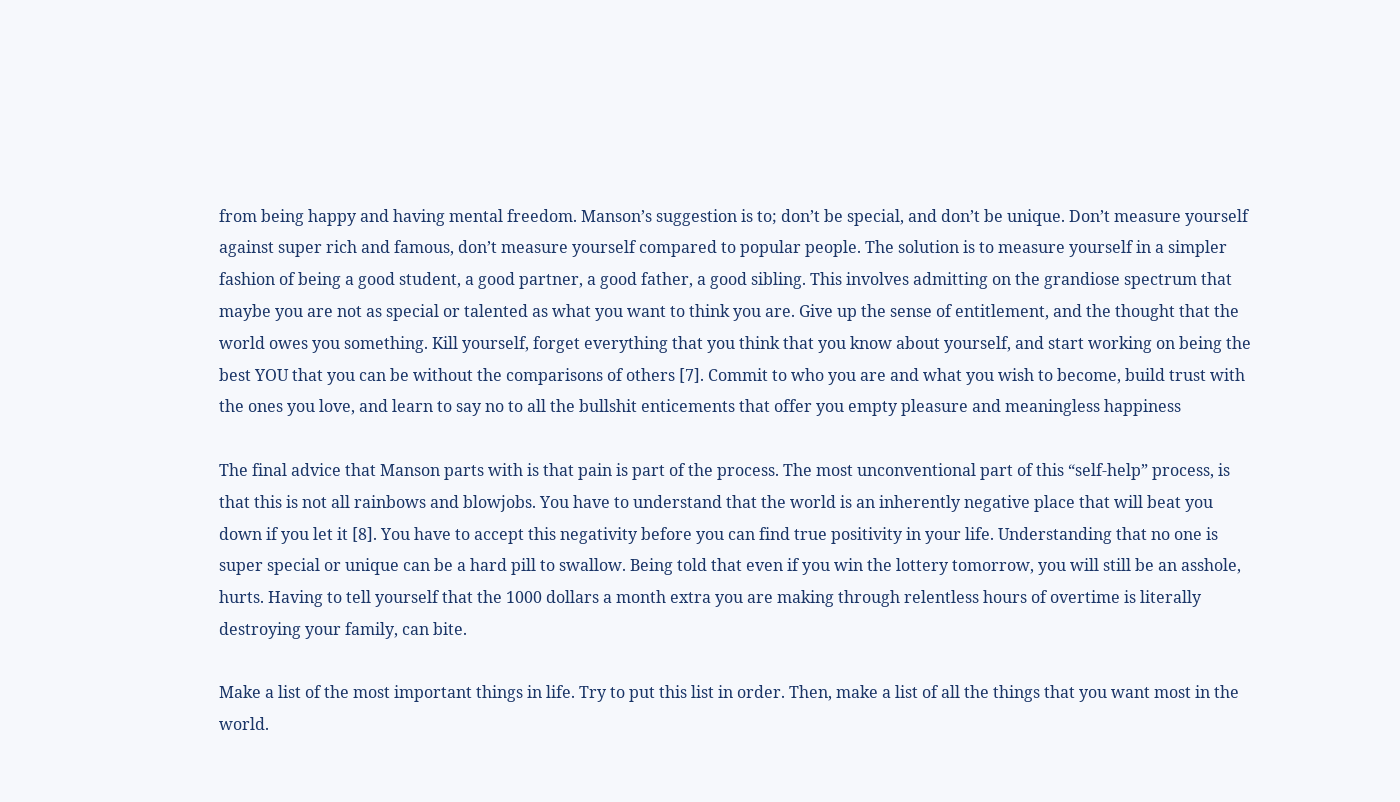from being happy and having mental freedom. Manson’s suggestion is to; don’t be special, and don’t be unique. Don’t measure yourself against super rich and famous, don’t measure yourself compared to popular people. The solution is to measure yourself in a simpler fashion of being a good student, a good partner, a good father, a good sibling. This involves admitting on the grandiose spectrum that maybe you are not as special or talented as what you want to think you are. Give up the sense of entitlement, and the thought that the world owes you something. Kill yourself, forget everything that you think that you know about yourself, and start working on being the best YOU that you can be without the comparisons of others [7]. Commit to who you are and what you wish to become, build trust with the ones you love, and learn to say no to all the bullshit enticements that offer you empty pleasure and meaningless happiness

The final advice that Manson parts with is that pain is part of the process. The most unconventional part of this “self-help” process, is that this is not all rainbows and blowjobs. You have to understand that the world is an inherently negative place that will beat you down if you let it [8]. You have to accept this negativity before you can find true positivity in your life. Understanding that no one is super special or unique can be a hard pill to swallow. Being told that even if you win the lottery tomorrow, you will still be an asshole, hurts. Having to tell yourself that the 1000 dollars a month extra you are making through relentless hours of overtime is literally destroying your family, can bite.

Make a list of the most important things in life. Try to put this list in order. Then, make a list of all the things that you want most in the world.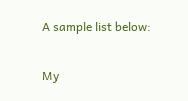A sample list below:

My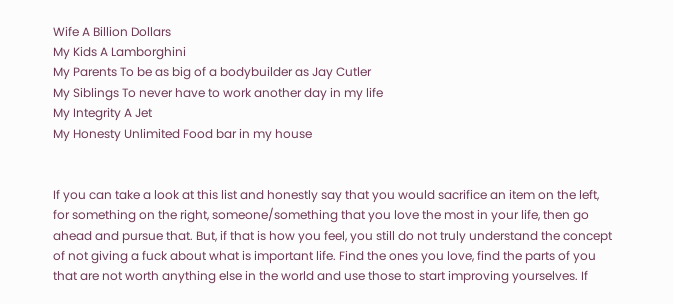Wife A Billion Dollars
My Kids A Lamborghini
My Parents To be as big of a bodybuilder as Jay Cutler
My Siblings To never have to work another day in my life
My Integrity A Jet
My Honesty Unlimited Food bar in my house


If you can take a look at this list and honestly say that you would sacrifice an item on the left, for something on the right, someone/something that you love the most in your life, then go ahead and pursue that. But, if that is how you feel, you still do not truly understand the concept of not giving a fuck about what is important life. Find the ones you love, find the parts of you that are not worth anything else in the world and use those to start improving yourselves. If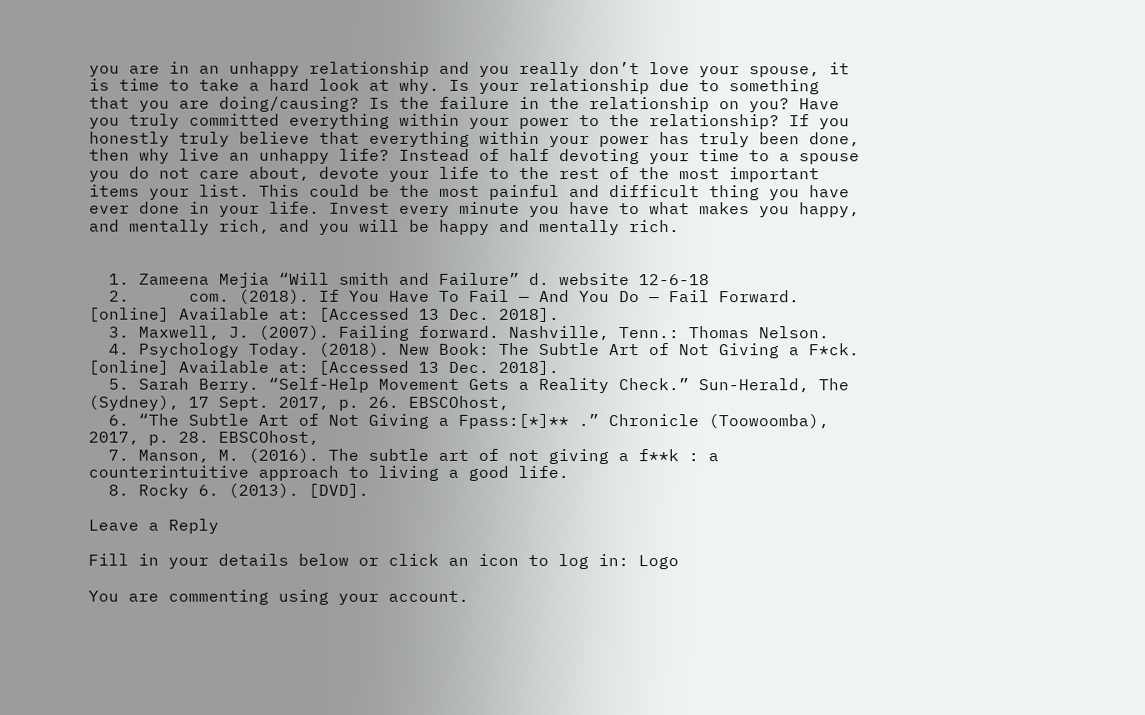you are in an unhappy relationship and you really don’t love your spouse, it is time to take a hard look at why. Is your relationship due to something that you are doing/causing? Is the failure in the relationship on you? Have you truly committed everything within your power to the relationship? If you honestly truly believe that everything within your power has truly been done, then why live an unhappy life? Instead of half devoting your time to a spouse you do not care about, devote your life to the rest of the most important items your list. This could be the most painful and difficult thing you have ever done in your life. Invest every minute you have to what makes you happy, and mentally rich, and you will be happy and mentally rich.


  1. Zameena Mejia “Will smith and Failure” d. website 12-6-18
  2.      com. (2018). If You Have To Fail — And You Do — Fail Forward. [online] Available at: [Accessed 13 Dec. 2018].
  3. Maxwell, J. (2007). Failing forward. Nashville, Tenn.: Thomas Nelson.
  4. Psychology Today. (2018). New Book: The Subtle Art of Not Giving a F*ck. [online] Available at: [Accessed 13 Dec. 2018].
  5. Sarah Berry. “Self-Help Movement Gets a Reality Check.” Sun-Herald, The (Sydney), 17 Sept. 2017, p. 26. EBSCOhost,
  6. “The Subtle Art of Not Giving a Fpass:[*]** .” Chronicle (Toowoomba), 2017, p. 28. EBSCOhost,
  7. Manson, M. (2016). The subtle art of not giving a f**k : a counterintuitive approach to living a good life.
  8. Rocky 6. (2013). [DVD].

Leave a Reply

Fill in your details below or click an icon to log in: Logo

You are commenting using your account.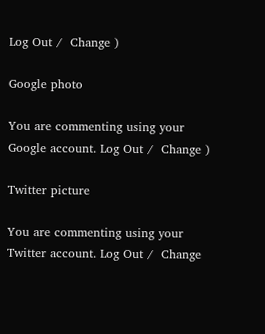Log Out /  Change )

Google photo

You are commenting using your Google account. Log Out /  Change )

Twitter picture

You are commenting using your Twitter account. Log Out /  Change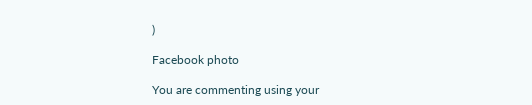)

Facebook photo

You are commenting using your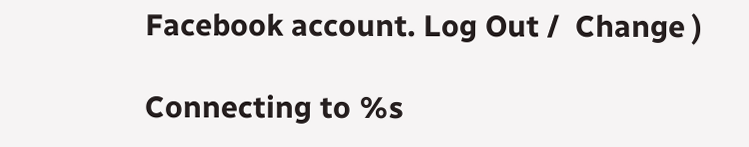Facebook account. Log Out /  Change )

Connecting to %s